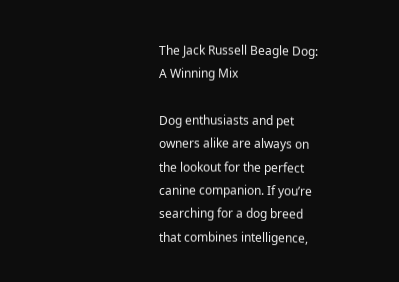The Jack Russell Beagle Dog: A Winning Mix

Dog enthusiasts and pet owners alike are always on the lookout for the perfect canine companion. If you’re searching for a dog breed that combines intelligence,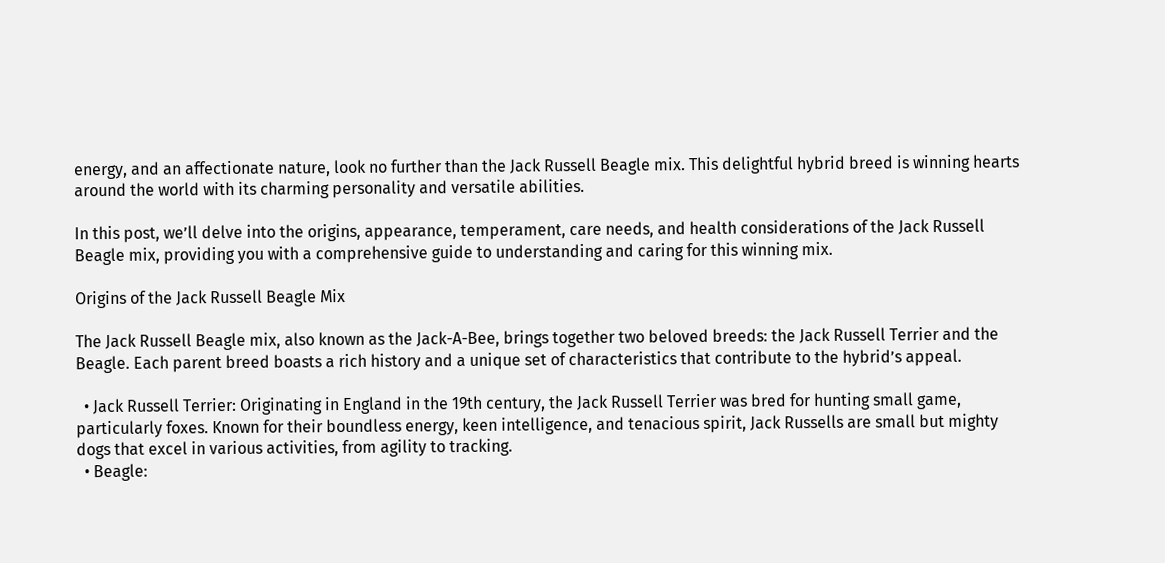energy, and an affectionate nature, look no further than the Jack Russell Beagle mix. This delightful hybrid breed is winning hearts around the world with its charming personality and versatile abilities.

In this post, we’ll delve into the origins, appearance, temperament, care needs, and health considerations of the Jack Russell Beagle mix, providing you with a comprehensive guide to understanding and caring for this winning mix.

Origins of the Jack Russell Beagle Mix

The Jack Russell Beagle mix, also known as the Jack-A-Bee, brings together two beloved breeds: the Jack Russell Terrier and the Beagle. Each parent breed boasts a rich history and a unique set of characteristics that contribute to the hybrid’s appeal.

  • Jack Russell Terrier: Originating in England in the 19th century, the Jack Russell Terrier was bred for hunting small game, particularly foxes. Known for their boundless energy, keen intelligence, and tenacious spirit, Jack Russells are small but mighty dogs that excel in various activities, from agility to tracking.
  • Beagle: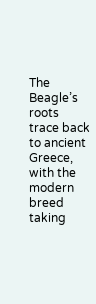The Beagle’s roots trace back to ancient Greece, with the modern breed taking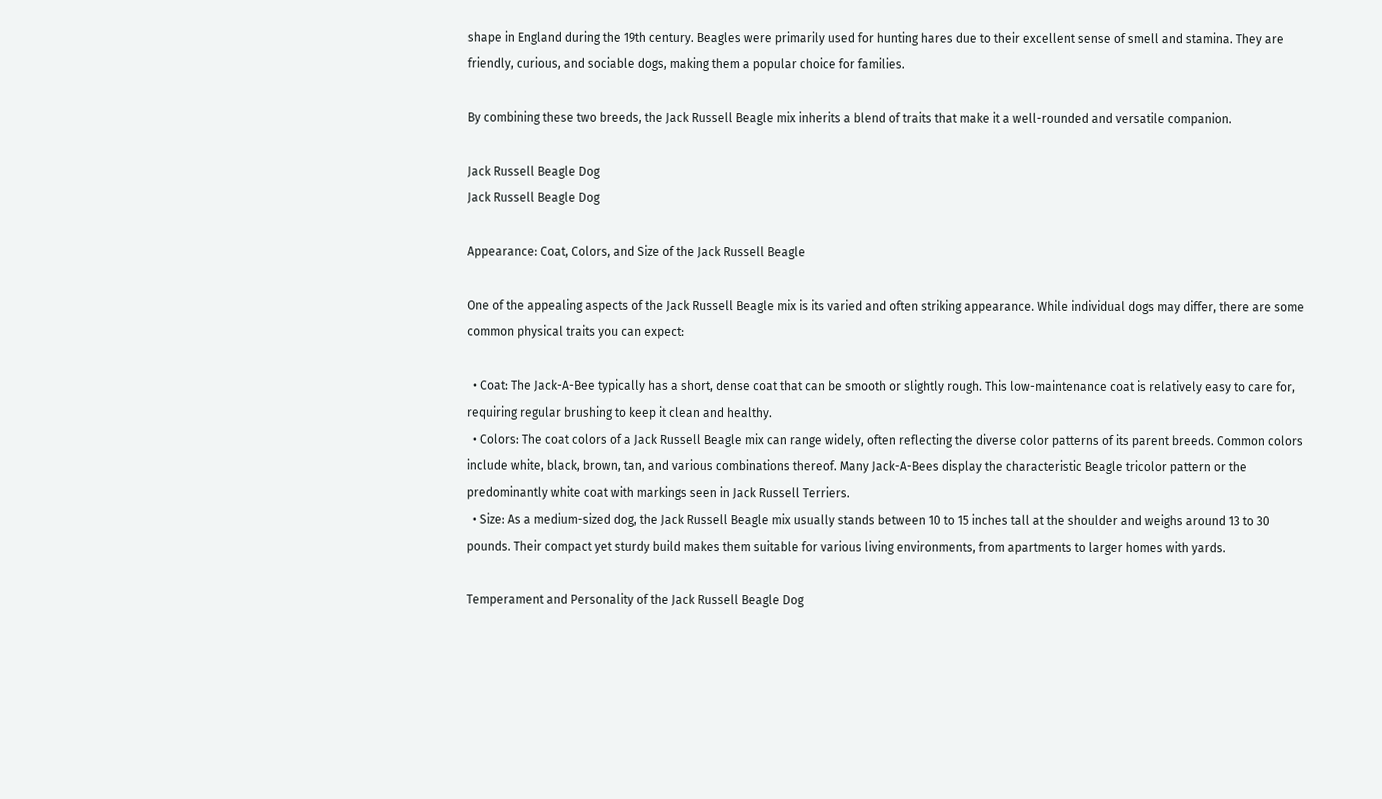shape in England during the 19th century. Beagles were primarily used for hunting hares due to their excellent sense of smell and stamina. They are friendly, curious, and sociable dogs, making them a popular choice for families.

By combining these two breeds, the Jack Russell Beagle mix inherits a blend of traits that make it a well-rounded and versatile companion.

Jack Russell Beagle Dog
Jack Russell Beagle Dog

Appearance: Coat, Colors, and Size of the Jack Russell Beagle

One of the appealing aspects of the Jack Russell Beagle mix is its varied and often striking appearance. While individual dogs may differ, there are some common physical traits you can expect:

  • Coat: The Jack-A-Bee typically has a short, dense coat that can be smooth or slightly rough. This low-maintenance coat is relatively easy to care for, requiring regular brushing to keep it clean and healthy.
  • Colors: The coat colors of a Jack Russell Beagle mix can range widely, often reflecting the diverse color patterns of its parent breeds. Common colors include white, black, brown, tan, and various combinations thereof. Many Jack-A-Bees display the characteristic Beagle tricolor pattern or the predominantly white coat with markings seen in Jack Russell Terriers.
  • Size: As a medium-sized dog, the Jack Russell Beagle mix usually stands between 10 to 15 inches tall at the shoulder and weighs around 13 to 30 pounds. Their compact yet sturdy build makes them suitable for various living environments, from apartments to larger homes with yards.

Temperament and Personality of the Jack Russell Beagle Dog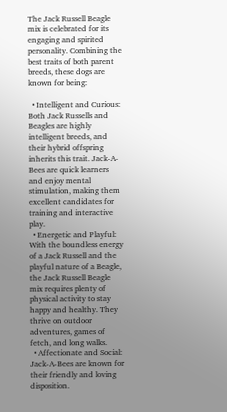The Jack Russell Beagle mix is celebrated for its engaging and spirited personality. Combining the best traits of both parent breeds, these dogs are known for being:

  • Intelligent and Curious: Both Jack Russells and Beagles are highly intelligent breeds, and their hybrid offspring inherits this trait. Jack-A-Bees are quick learners and enjoy mental stimulation, making them excellent candidates for training and interactive play.
  • Energetic and Playful: With the boundless energy of a Jack Russell and the playful nature of a Beagle, the Jack Russell Beagle mix requires plenty of physical activity to stay happy and healthy. They thrive on outdoor adventures, games of fetch, and long walks.
  • Affectionate and Social: Jack-A-Bees are known for their friendly and loving disposition.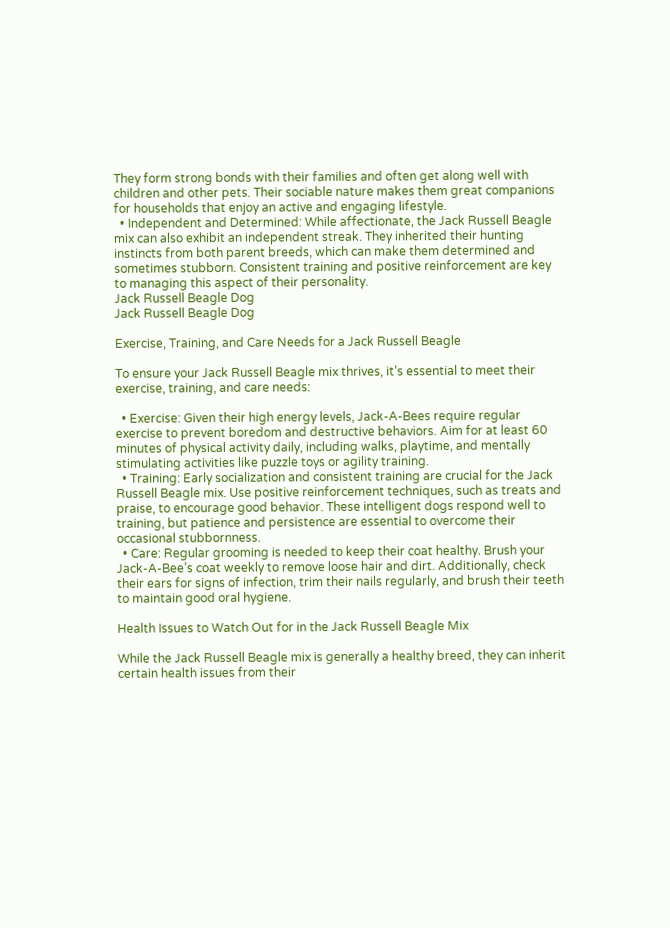They form strong bonds with their families and often get along well with children and other pets. Their sociable nature makes them great companions for households that enjoy an active and engaging lifestyle.
  • Independent and Determined: While affectionate, the Jack Russell Beagle mix can also exhibit an independent streak. They inherited their hunting instincts from both parent breeds, which can make them determined and sometimes stubborn. Consistent training and positive reinforcement are key to managing this aspect of their personality.
Jack Russell Beagle Dog
Jack Russell Beagle Dog

Exercise, Training, and Care Needs for a Jack Russell Beagle

To ensure your Jack Russell Beagle mix thrives, it’s essential to meet their exercise, training, and care needs:

  • Exercise: Given their high energy levels, Jack-A-Bees require regular exercise to prevent boredom and destructive behaviors. Aim for at least 60 minutes of physical activity daily, including walks, playtime, and mentally stimulating activities like puzzle toys or agility training.
  • Training: Early socialization and consistent training are crucial for the Jack Russell Beagle mix. Use positive reinforcement techniques, such as treats and praise, to encourage good behavior. These intelligent dogs respond well to training, but patience and persistence are essential to overcome their occasional stubbornness.
  • Care: Regular grooming is needed to keep their coat healthy. Brush your Jack-A-Bee’s coat weekly to remove loose hair and dirt. Additionally, check their ears for signs of infection, trim their nails regularly, and brush their teeth to maintain good oral hygiene.

Health Issues to Watch Out for in the Jack Russell Beagle Mix

While the Jack Russell Beagle mix is generally a healthy breed, they can inherit certain health issues from their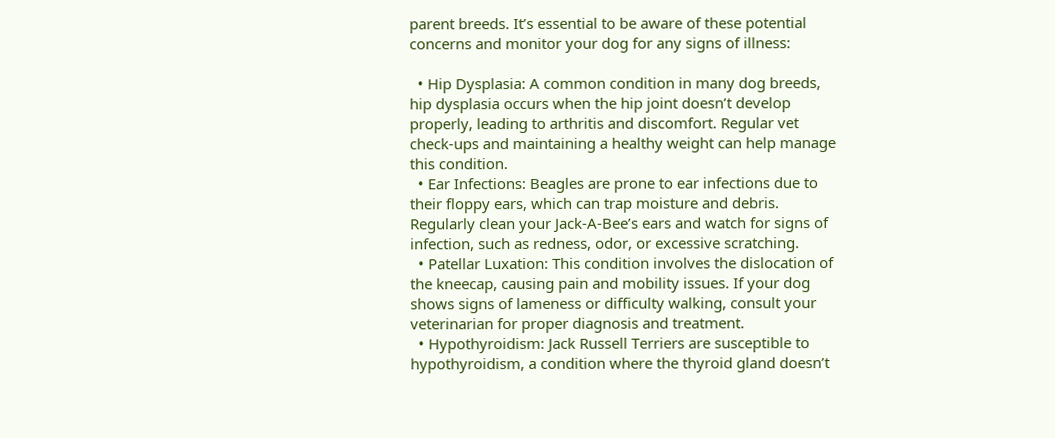parent breeds. It’s essential to be aware of these potential concerns and monitor your dog for any signs of illness:

  • Hip Dysplasia: A common condition in many dog breeds, hip dysplasia occurs when the hip joint doesn’t develop properly, leading to arthritis and discomfort. Regular vet check-ups and maintaining a healthy weight can help manage this condition.
  • Ear Infections: Beagles are prone to ear infections due to their floppy ears, which can trap moisture and debris. Regularly clean your Jack-A-Bee’s ears and watch for signs of infection, such as redness, odor, or excessive scratching.
  • Patellar Luxation: This condition involves the dislocation of the kneecap, causing pain and mobility issues. If your dog shows signs of lameness or difficulty walking, consult your veterinarian for proper diagnosis and treatment.
  • Hypothyroidism: Jack Russell Terriers are susceptible to hypothyroidism, a condition where the thyroid gland doesn’t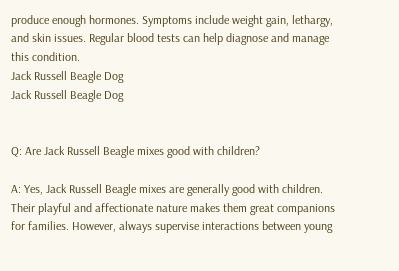produce enough hormones. Symptoms include weight gain, lethargy, and skin issues. Regular blood tests can help diagnose and manage this condition.
Jack Russell Beagle Dog
Jack Russell Beagle Dog


Q: Are Jack Russell Beagle mixes good with children?

A: Yes, Jack Russell Beagle mixes are generally good with children. Their playful and affectionate nature makes them great companions for families. However, always supervise interactions between young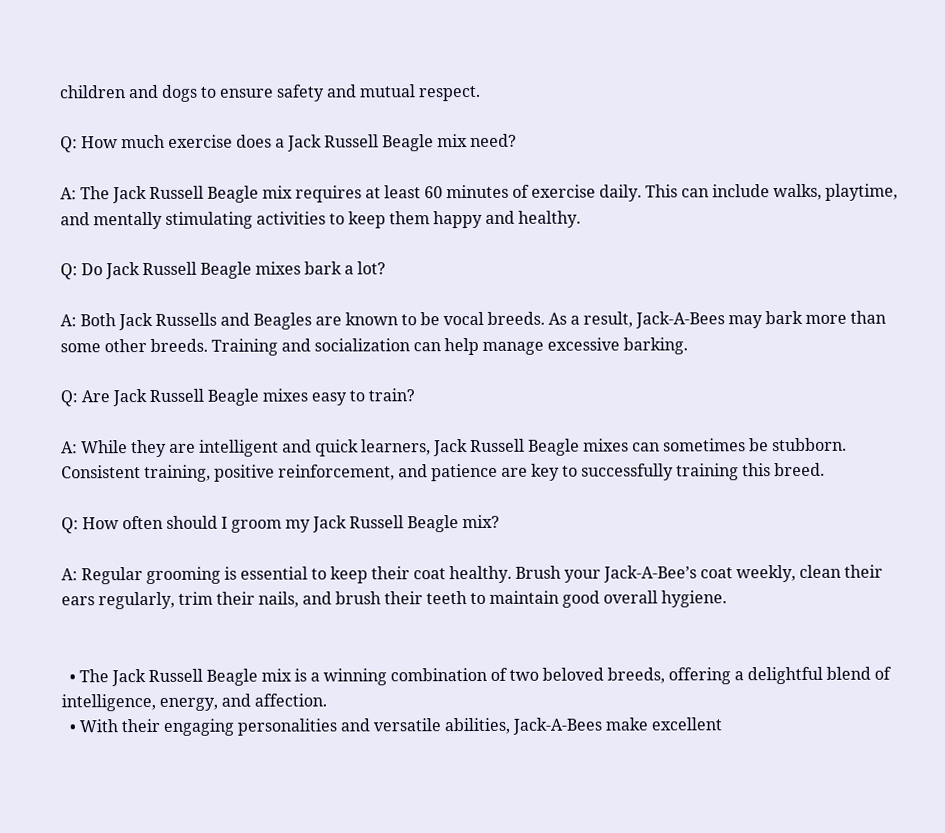children and dogs to ensure safety and mutual respect.

Q: How much exercise does a Jack Russell Beagle mix need?

A: The Jack Russell Beagle mix requires at least 60 minutes of exercise daily. This can include walks, playtime, and mentally stimulating activities to keep them happy and healthy.

Q: Do Jack Russell Beagle mixes bark a lot?

A: Both Jack Russells and Beagles are known to be vocal breeds. As a result, Jack-A-Bees may bark more than some other breeds. Training and socialization can help manage excessive barking.

Q: Are Jack Russell Beagle mixes easy to train?

A: While they are intelligent and quick learners, Jack Russell Beagle mixes can sometimes be stubborn. Consistent training, positive reinforcement, and patience are key to successfully training this breed.

Q: How often should I groom my Jack Russell Beagle mix?

A: Regular grooming is essential to keep their coat healthy. Brush your Jack-A-Bee’s coat weekly, clean their ears regularly, trim their nails, and brush their teeth to maintain good overall hygiene.


  • The Jack Russell Beagle mix is a winning combination of two beloved breeds, offering a delightful blend of intelligence, energy, and affection.
  • With their engaging personalities and versatile abilities, Jack-A-Bees make excellent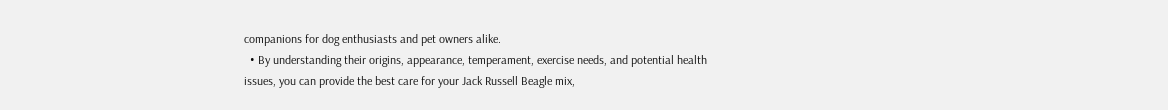companions for dog enthusiasts and pet owners alike.
  • By understanding their origins, appearance, temperament, exercise needs, and potential health issues, you can provide the best care for your Jack Russell Beagle mix,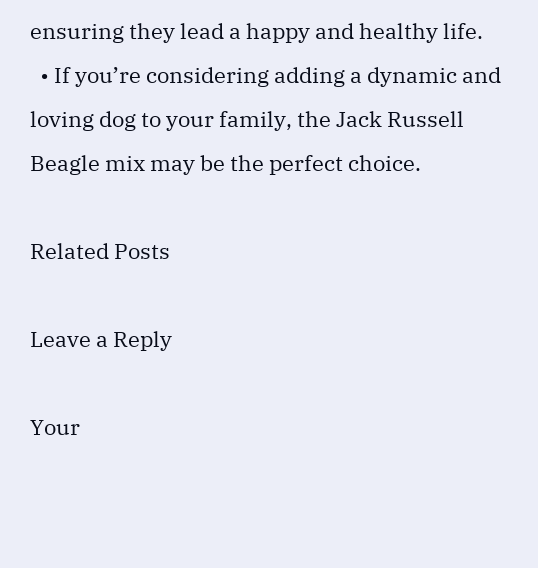ensuring they lead a happy and healthy life.
  • If you’re considering adding a dynamic and loving dog to your family, the Jack Russell Beagle mix may be the perfect choice.

Related Posts

Leave a Reply

Your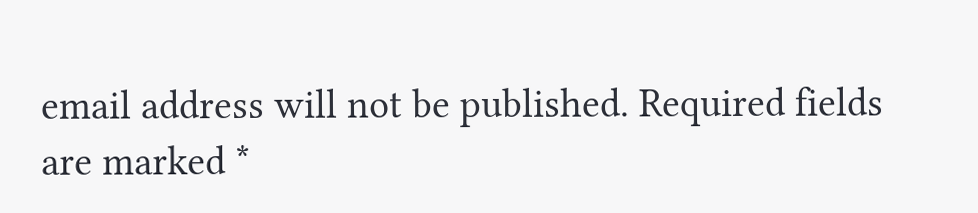email address will not be published. Required fields are marked *